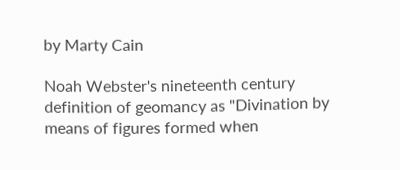by Marty Cain

Noah Webster's nineteenth century definition of geomancy as "Divination by means of figures formed when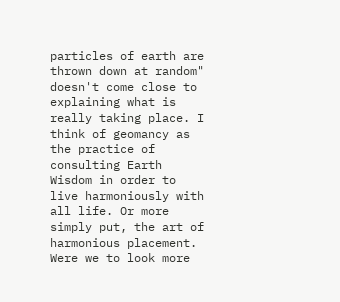particles of earth are thrown down at random" doesn't come close to explaining what is really taking place. I think of geomancy as the practice of consulting Earth Wisdom in order to live harmoniously with all life. Or more simply put, the art of harmonious placement. Were we to look more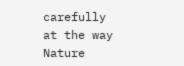carefully at the way Nature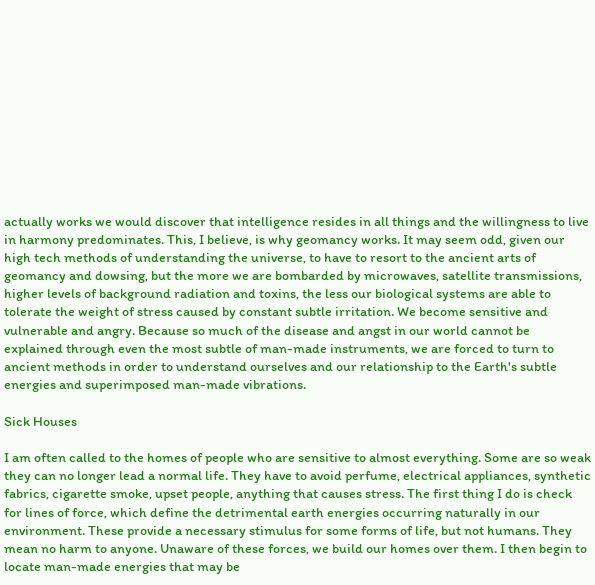actually works we would discover that intelligence resides in all things and the willingness to live in harmony predominates. This, I believe, is why geomancy works. It may seem odd, given our high tech methods of understanding the universe, to have to resort to the ancient arts of geomancy and dowsing, but the more we are bombarded by microwaves, satellite transmissions, higher levels of background radiation and toxins, the less our biological systems are able to tolerate the weight of stress caused by constant subtle irritation. We become sensitive and vulnerable and angry. Because so much of the disease and angst in our world cannot be explained through even the most subtle of man-made instruments, we are forced to turn to ancient methods in order to understand ourselves and our relationship to the Earth's subtle energies and superimposed man-made vibrations.

Sick Houses

I am often called to the homes of people who are sensitive to almost everything. Some are so weak they can no longer lead a normal life. They have to avoid perfume, electrical appliances, synthetic fabrics, cigarette smoke, upset people, anything that causes stress. The first thing I do is check for lines of force, which define the detrimental earth energies occurring naturally in our environment. These provide a necessary stimulus for some forms of life, but not humans. They mean no harm to anyone. Unaware of these forces, we build our homes over them. I then begin to locate man-made energies that may be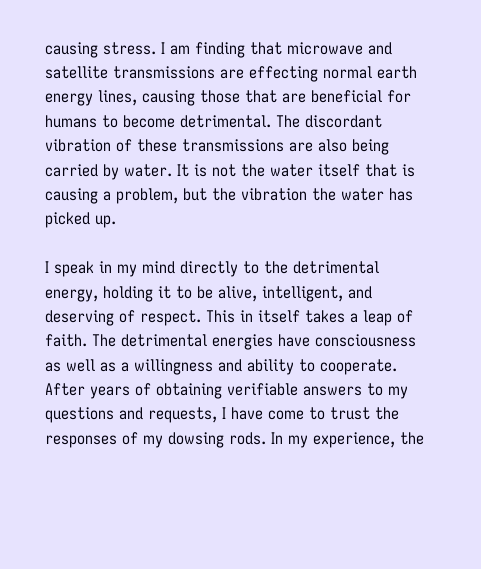causing stress. I am finding that microwave and satellite transmissions are effecting normal earth energy lines, causing those that are beneficial for humans to become detrimental. The discordant vibration of these transmissions are also being carried by water. It is not the water itself that is causing a problem, but the vibration the water has picked up.

I speak in my mind directly to the detrimental energy, holding it to be alive, intelligent, and deserving of respect. This in itself takes a leap of faith. The detrimental energies have consciousness as well as a willingness and ability to cooperate. After years of obtaining verifiable answers to my questions and requests, I have come to trust the responses of my dowsing rods. In my experience, the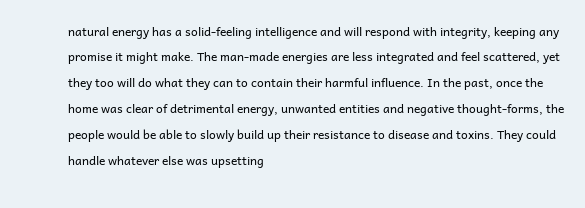natural energy has a solid-feeling intelligence and will respond with integrity, keeping any promise it might make. The man-made energies are less integrated and feel scattered, yet they too will do what they can to contain their harmful influence. In the past, once the home was clear of detrimental energy, unwanted entities and negative thought-forms, the people would be able to slowly build up their resistance to disease and toxins. They could handle whatever else was upsetting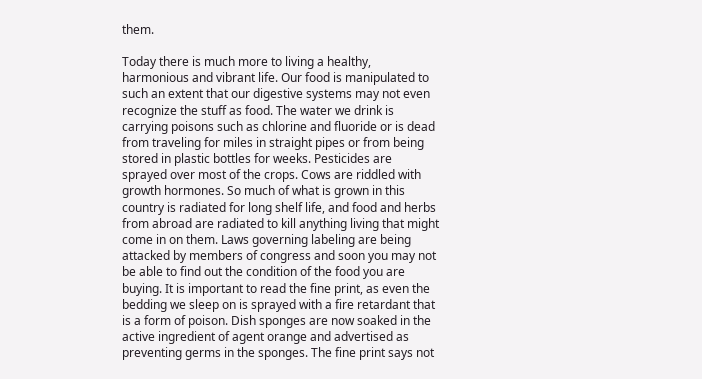them.

Today there is much more to living a healthy, harmonious and vibrant life. Our food is manipulated to such an extent that our digestive systems may not even recognize the stuff as food. The water we drink is carrying poisons such as chlorine and fluoride or is dead from traveling for miles in straight pipes or from being stored in plastic bottles for weeks. Pesticides are sprayed over most of the crops. Cows are riddled with growth hormones. So much of what is grown in this country is radiated for long shelf life, and food and herbs from abroad are radiated to kill anything living that might come in on them. Laws governing labeling are being attacked by members of congress and soon you may not be able to find out the condition of the food you are buying. It is important to read the fine print, as even the bedding we sleep on is sprayed with a fire retardant that is a form of poison. Dish sponges are now soaked in the active ingredient of agent orange and advertised as preventing germs in the sponges. The fine print says not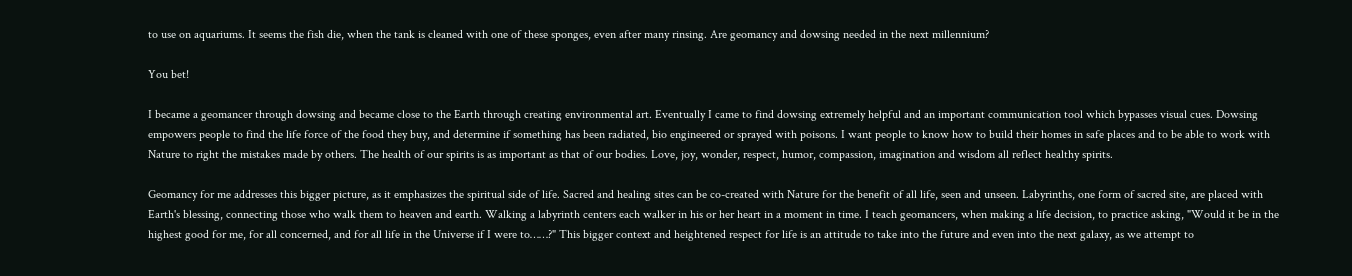to use on aquariums. It seems the fish die, when the tank is cleaned with one of these sponges, even after many rinsing. Are geomancy and dowsing needed in the next millennium?

You bet!

I became a geomancer through dowsing and became close to the Earth through creating environmental art. Eventually I came to find dowsing extremely helpful and an important communication tool which bypasses visual cues. Dowsing empowers people to find the life force of the food they buy, and determine if something has been radiated, bio engineered or sprayed with poisons. I want people to know how to build their homes in safe places and to be able to work with Nature to right the mistakes made by others. The health of our spirits is as important as that of our bodies. Love, joy, wonder, respect, humor, compassion, imagination and wisdom all reflect healthy spirits.

Geomancy for me addresses this bigger picture, as it emphasizes the spiritual side of life. Sacred and healing sites can be co-created with Nature for the benefit of all life, seen and unseen. Labyrinths, one form of sacred site, are placed with Earth's blessing, connecting those who walk them to heaven and earth. Walking a labyrinth centers each walker in his or her heart in a moment in time. I teach geomancers, when making a life decision, to practice asking, "Would it be in the highest good for me, for all concerned, and for all life in the Universe if I were to……?" This bigger context and heightened respect for life is an attitude to take into the future and even into the next galaxy, as we attempt to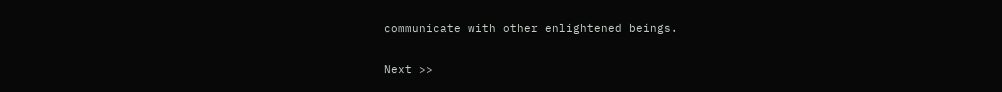communicate with other enlightened beings.

Next >>